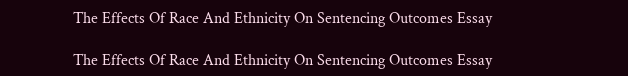The Effects Of Race And Ethnicity On Sentencing Outcomes Essay

The Effects Of Race And Ethnicity On Sentencing Outcomes Essay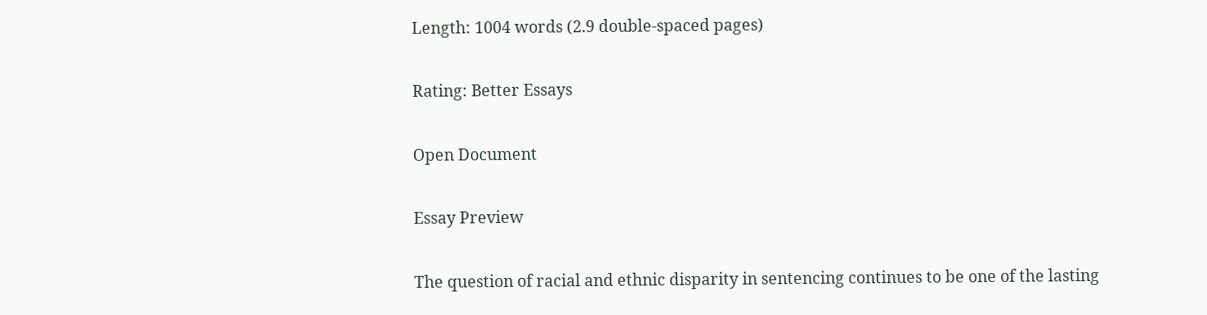Length: 1004 words (2.9 double-spaced pages)

Rating: Better Essays

Open Document

Essay Preview

The question of racial and ethnic disparity in sentencing continues to be one of the lasting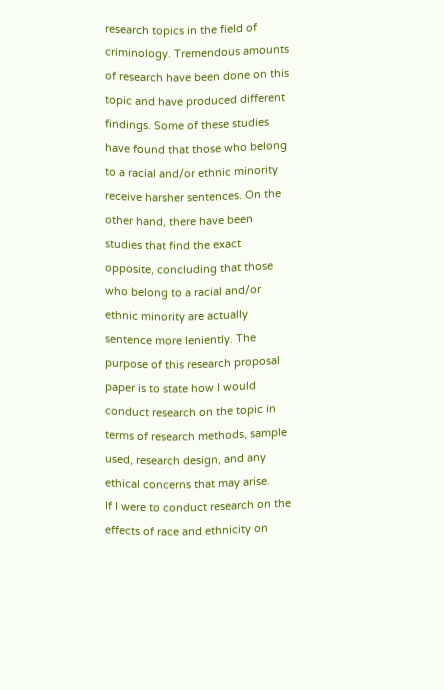research topics in the field of criminology. Tremendous amounts of research have been done on this topic and have produced different findings. Some of these studies have found that those who belong to a racial and/or ethnic minority receive harsher sentences. On the other hand, there have been studies that find the exact opposite, concluding that those who belong to a racial and/or ethnic minority are actually sentence more leniently. The purpose of this research proposal paper is to state how I would conduct research on the topic in terms of research methods, sample used, research design, and any ethical concerns that may arise.
If I were to conduct research on the effects of race and ethnicity on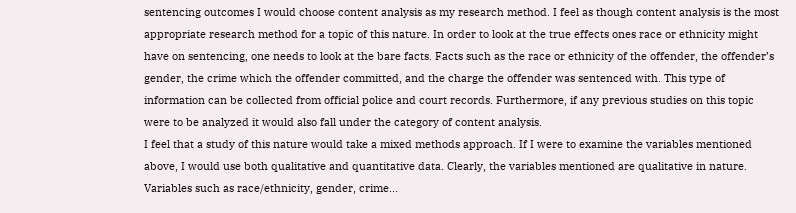sentencing outcomes I would choose content analysis as my research method. I feel as though content analysis is the most appropriate research method for a topic of this nature. In order to look at the true effects ones race or ethnicity might have on sentencing, one needs to look at the bare facts. Facts such as the race or ethnicity of the offender, the offender’s gender, the crime which the offender committed, and the charge the offender was sentenced with. This type of information can be collected from official police and court records. Furthermore, if any previous studies on this topic were to be analyzed it would also fall under the category of content analysis.
I feel that a study of this nature would take a mixed methods approach. If I were to examine the variables mentioned above, I would use both qualitative and quantitative data. Clearly, the variables mentioned are qualitative in nature. Variables such as race/ethnicity, gender, crime...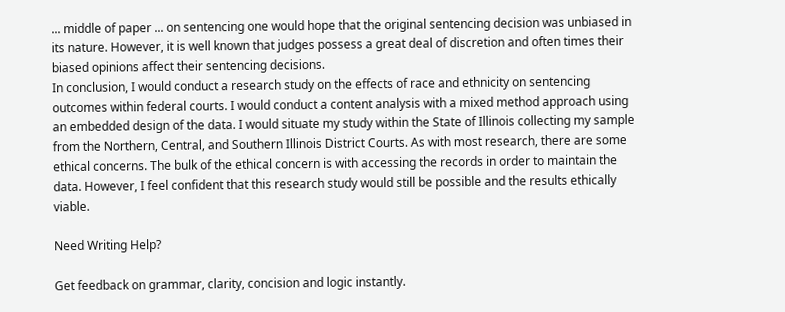... middle of paper ... on sentencing one would hope that the original sentencing decision was unbiased in its nature. However, it is well known that judges possess a great deal of discretion and often times their biased opinions affect their sentencing decisions.
In conclusion, I would conduct a research study on the effects of race and ethnicity on sentencing outcomes within federal courts. I would conduct a content analysis with a mixed method approach using an embedded design of the data. I would situate my study within the State of Illinois collecting my sample from the Northern, Central, and Southern Illinois District Courts. As with most research, there are some ethical concerns. The bulk of the ethical concern is with accessing the records in order to maintain the data. However, I feel confident that this research study would still be possible and the results ethically viable.

Need Writing Help?

Get feedback on grammar, clarity, concision and logic instantly.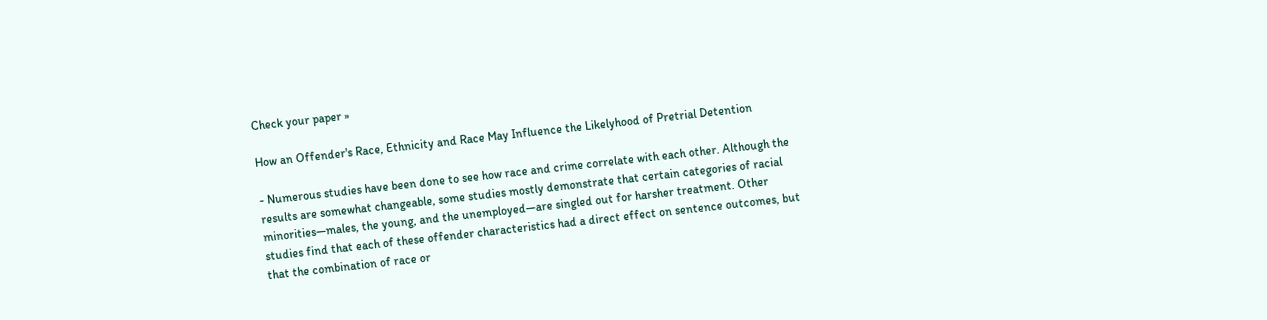Check your paper »

How an Offender's Race, Ethnicity and Race May Influence the Likelyhood of Pretrial Detention

- Numerous studies have been done to see how race and crime correlate with each other. Although the results are somewhat changeable, some studies mostly demonstrate that certain categories of racial minorities—males, the young, and the unemployed—are singled out for harsher treatment. Other studies find that each of these offender characteristics had a direct effect on sentence outcomes, but that the combination of race or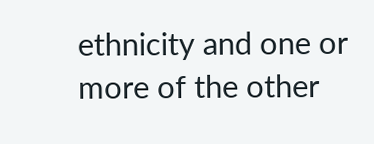ethnicity and one or more of the other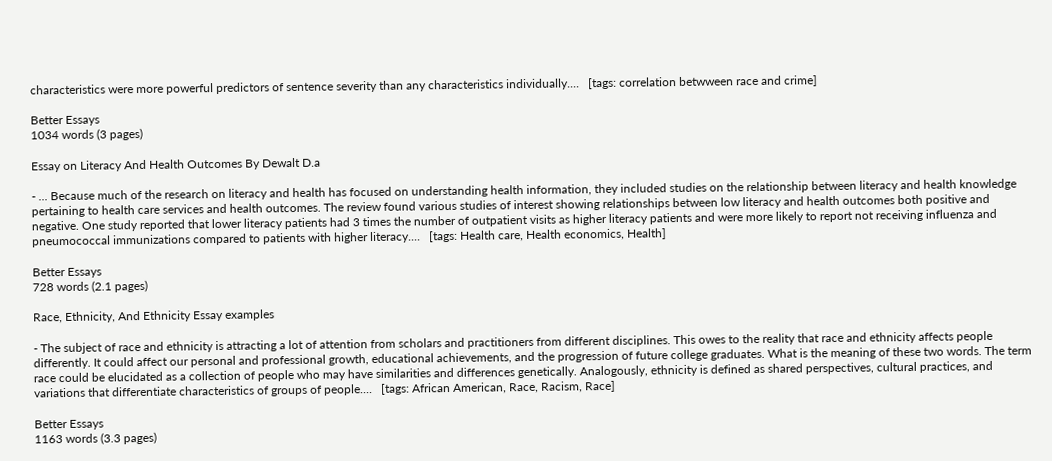characteristics were more powerful predictors of sentence severity than any characteristics individually....   [tags: correlation betwween race and crime]

Better Essays
1034 words (3 pages)

Essay on Literacy And Health Outcomes By Dewalt D.a

- ... Because much of the research on literacy and health has focused on understanding health information, they included studies on the relationship between literacy and health knowledge pertaining to health care services and health outcomes. The review found various studies of interest showing relationships between low literacy and health outcomes both positive and negative. One study reported that lower literacy patients had 3 times the number of outpatient visits as higher literacy patients and were more likely to report not receiving influenza and pneumococcal immunizations compared to patients with higher literacy....   [tags: Health care, Health economics, Health]

Better Essays
728 words (2.1 pages)

Race, Ethnicity, And Ethnicity Essay examples

- The subject of race and ethnicity is attracting a lot of attention from scholars and practitioners from different disciplines. This owes to the reality that race and ethnicity affects people differently. It could affect our personal and professional growth, educational achievements, and the progression of future college graduates. What is the meaning of these two words. The term race could be elucidated as a collection of people who may have similarities and differences genetically. Analogously, ethnicity is defined as shared perspectives, cultural practices, and variations that differentiate characteristics of groups of people....   [tags: African American, Race, Racism, Race]

Better Essays
1163 words (3.3 pages)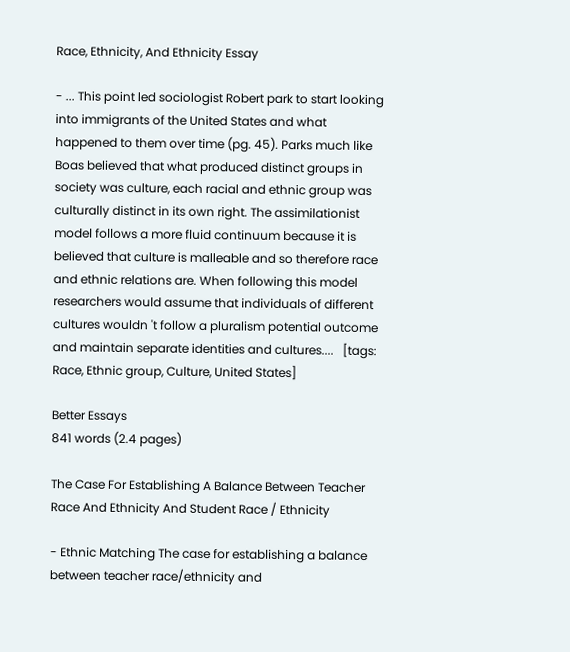Race, Ethnicity, And Ethnicity Essay

- ... This point led sociologist Robert park to start looking into immigrants of the United States and what happened to them over time (pg. 45). Parks much like Boas believed that what produced distinct groups in society was culture, each racial and ethnic group was culturally distinct in its own right. The assimilationist model follows a more fluid continuum because it is believed that culture is malleable and so therefore race and ethnic relations are. When following this model researchers would assume that individuals of different cultures wouldn 't follow a pluralism potential outcome and maintain separate identities and cultures....   [tags: Race, Ethnic group, Culture, United States]

Better Essays
841 words (2.4 pages)

The Case For Establishing A Balance Between Teacher Race And Ethnicity And Student Race / Ethnicity

- Ethnic Matching The case for establishing a balance between teacher race/ethnicity and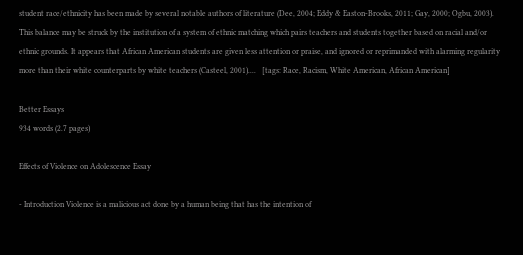student race/ethnicity has been made by several notable authors of literature (Dee, 2004; Eddy & Easton-Brooks, 2011; Gay, 2000; Ogbu, 2003). This balance may be struck by the institution of a system of ethnic matching which pairs teachers and students together based on racial and/or ethnic grounds. It appears that African American students are given less attention or praise, and ignored or reprimanded with alarming regularity more than their white counterparts by white teachers (Casteel, 2001)....   [tags: Race, Racism, White American, African American]

Better Essays
934 words (2.7 pages)

Effects of Violence on Adolescence Essay

- Introduction Violence is a malicious act done by a human being that has the intention of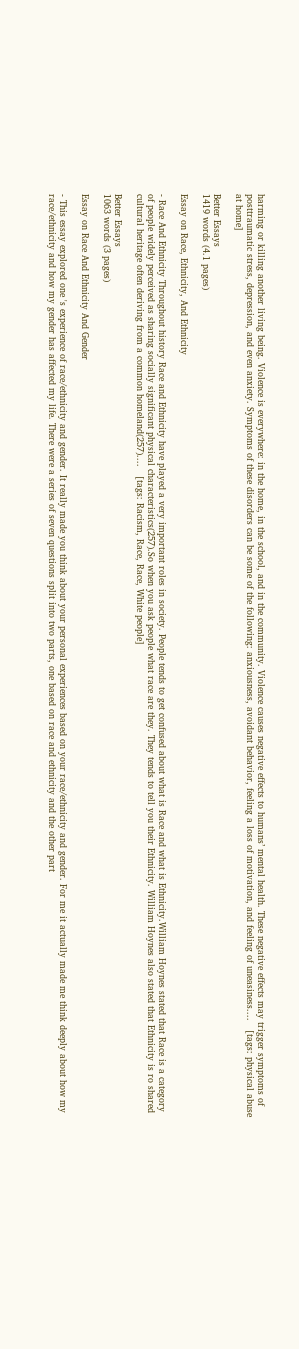harming or killing another living being. Violence is everywhere: in the home, in the school, and in the community. Violence causes negative effects to humans’ mental health. These negative effects may trigger symptoms of posttraumatic stress, depression, and even anxiety. Symptoms of these disorders can be some of the following: anxiousness, avoidant behavior, feeling a loss of motivation, and feeling of uneasiness....   [tags: physical abuse at home]

Better Essays
1419 words (4.1 pages)

Essay on Race, Ethnicity, And Ethnicity

- Race And Ethnicity Throughout history Race and Ethnicity have played a very important roles in society. People tends to get confused about what is Race and what is Ethnicity.William Hoynes stated that Race is a category of people widely perceived as sharing socially significant physical characteristics(257).So when you ask people what race are they. They tends to tell you their Ethnicity. William Hoynes also stated that Ethnicity is ro shared cultural heritage often deriving from a common homeland(257)....   [tags: Racism, Race, Race, White people]

Better Essays
1063 words (3 pages)

Essay on Race And Ethnicity And Gender

- This essay explored one 's experience of race/ethnicity and gender. It really made you think about your personal experiences based on your race/ethnicity and gender. For me it actually made me think deeply about how my race/ethnicity and how my gender has affected my life. There were a series of seven questions split into two parts, one based on race and ethnicity and the other part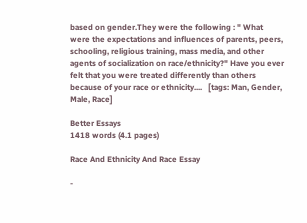based on gender.They were the following : " What were the expectations and influences of parents, peers, schooling, religious training, mass media, and other agents of socialization on race/ethnicity?" Have you ever felt that you were treated differently than others because of your race or ethnicity....   [tags: Man, Gender, Male, Race]

Better Essays
1418 words (4.1 pages)

Race And Ethnicity And Race Essay

-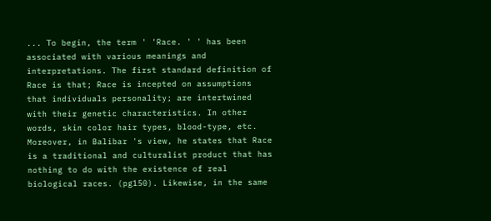... To begin, the term ' 'Race. ' ' has been associated with various meanings and interpretations. The first standard definition of Race is that; Race is incepted on assumptions that individuals personality; are intertwined with their genetic characteristics. In other words, skin color hair types, blood-type, etc. Moreover, in Balibar 's view, he states that Race is a traditional and culturalist product that has nothing to do with the existence of real biological races. (pg150). Likewise, in the same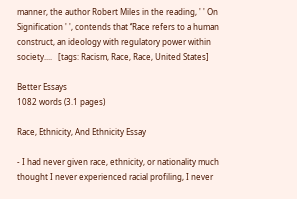manner, the author Robert Miles in the reading, ' ' On Signification ' ', contends that ‘’Race refers to a human construct, an ideology with regulatory power within society....   [tags: Racism, Race, Race, United States]

Better Essays
1082 words (3.1 pages)

Race, Ethnicity, And Ethnicity Essay

- I had never given race, ethnicity, or nationality much thought I never experienced racial profiling, I never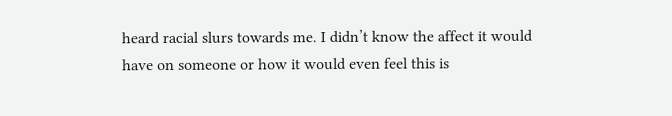heard racial slurs towards me. I didn’t know the affect it would have on someone or how it would even feel this is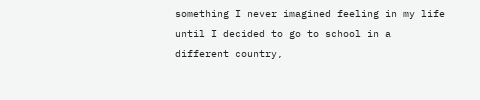something I never imagined feeling in my life until I decided to go to school in a different country,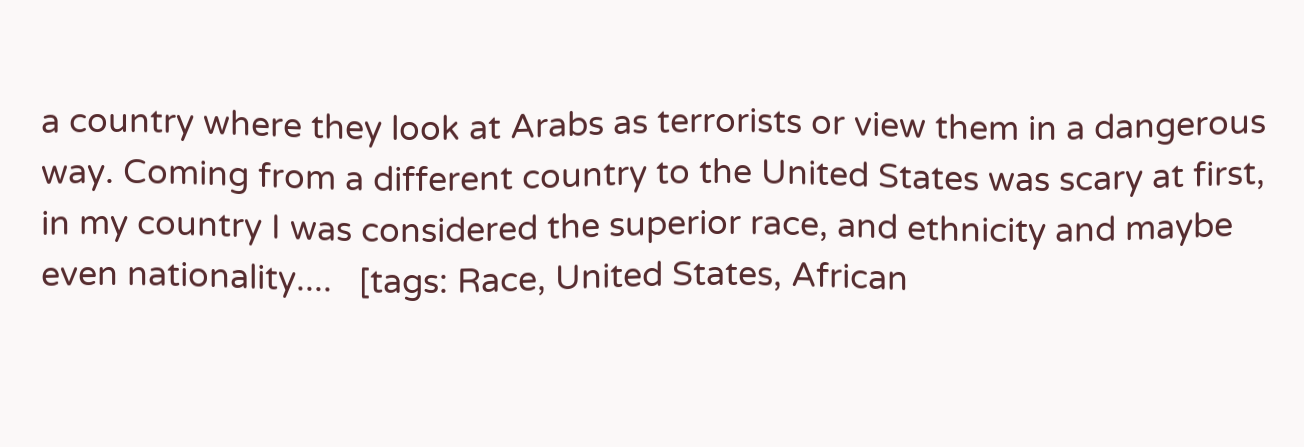a country where they look at Arabs as terrorists or view them in a dangerous way. Coming from a different country to the United States was scary at first, in my country I was considered the superior race, and ethnicity and maybe even nationality....   [tags: Race, United States, African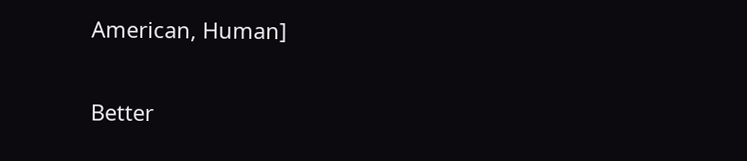American, Human]

Better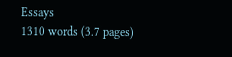Essays
1310 words (3.7 pages)